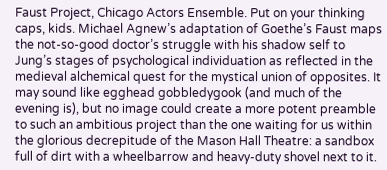Faust Project, Chicago Actors Ensemble. Put on your thinking caps, kids. Michael Agnew’s adaptation of Goethe’s Faust maps the not-so-good doctor’s struggle with his shadow self to Jung’s stages of psychological individuation as reflected in the medieval alchemical quest for the mystical union of opposites. It may sound like egghead gobbledygook (and much of the evening is), but no image could create a more potent preamble to such an ambitious project than the one waiting for us within the glorious decrepitude of the Mason Hall Theatre: a sandbox full of dirt with a wheelbarrow and heavy-duty shovel next to it.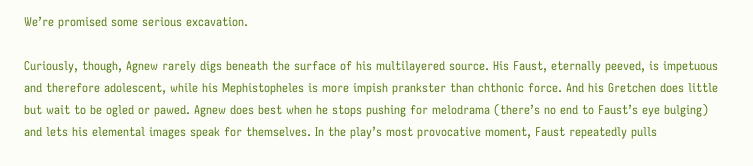We’re promised some serious excavation.

Curiously, though, Agnew rarely digs beneath the surface of his multilayered source. His Faust, eternally peeved, is impetuous and therefore adolescent, while his Mephistopheles is more impish prankster than chthonic force. And his Gretchen does little but wait to be ogled or pawed. Agnew does best when he stops pushing for melodrama (there’s no end to Faust’s eye bulging) and lets his elemental images speak for themselves. In the play’s most provocative moment, Faust repeatedly pulls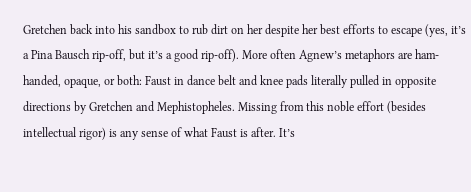Gretchen back into his sandbox to rub dirt on her despite her best efforts to escape (yes, it’s a Pina Bausch rip-off, but it’s a good rip-off). More often Agnew’s metaphors are ham-handed, opaque, or both: Faust in dance belt and knee pads literally pulled in opposite directions by Gretchen and Mephistopheles. Missing from this noble effort (besides intellectual rigor) is any sense of what Faust is after. It’s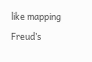like mapping Freud’s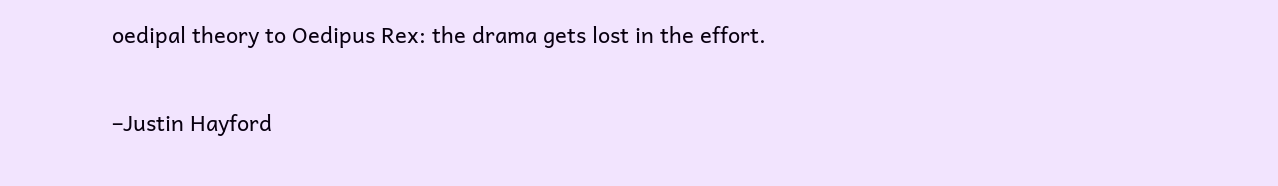oedipal theory to Oedipus Rex: the drama gets lost in the effort.

–Justin Hayford